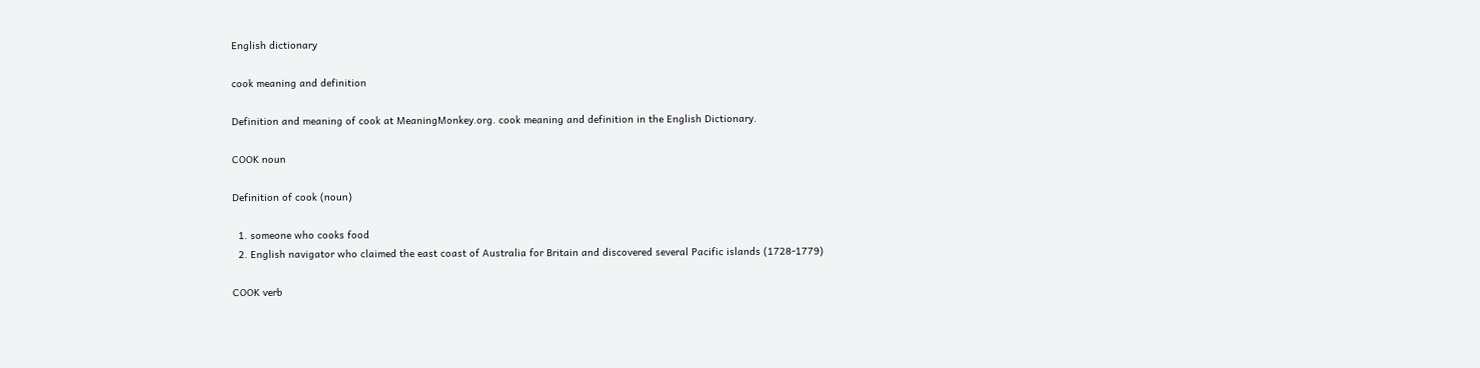English dictionary

cook meaning and definition

Definition and meaning of cook at MeaningMonkey.org. cook meaning and definition in the English Dictionary.

COOK noun

Definition of cook (noun)

  1. someone who cooks food
  2. English navigator who claimed the east coast of Australia for Britain and discovered several Pacific islands (1728-1779)

COOK verb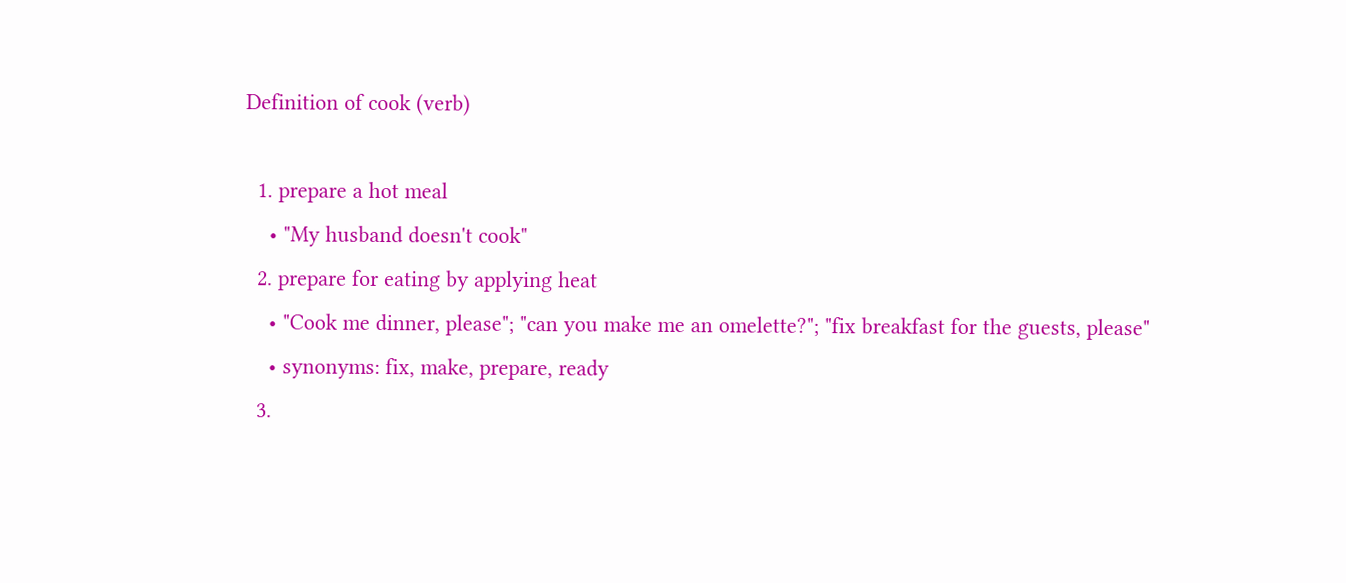Definition of cook (verb)

  1. prepare a hot meal
    • "My husband doesn't cook"
  2. prepare for eating by applying heat
    • "Cook me dinner, please"; "can you make me an omelette?"; "fix breakfast for the guests, please"
    • synonyms: fix, make, prepare, ready
  3.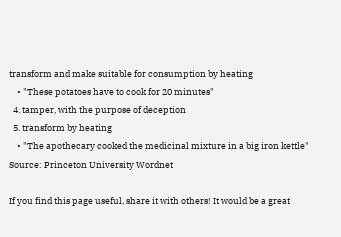transform and make suitable for consumption by heating
    • "These potatoes have to cook for 20 minutes"
  4. tamper, with the purpose of deception
  5. transform by heating
    • "The apothecary cooked the medicinal mixture in a big iron kettle"
Source: Princeton University Wordnet

If you find this page useful, share it with others! It would be a great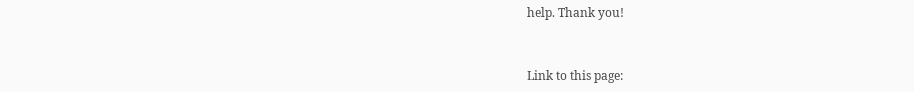help. Thank you!


Link to this page: